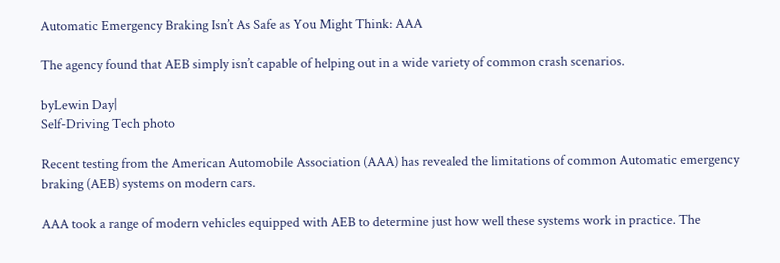Automatic Emergency Braking Isn’t As Safe as You Might Think: AAA

The agency found that AEB simply isn’t capable of helping out in a wide variety of common crash scenarios.

byLewin Day|
Self-Driving Tech photo

Recent testing from the American Automobile Association (AAA) has revealed the limitations of common Automatic emergency braking (AEB) systems on modern cars.

AAA took a range of modern vehicles equipped with AEB to determine just how well these systems work in practice. The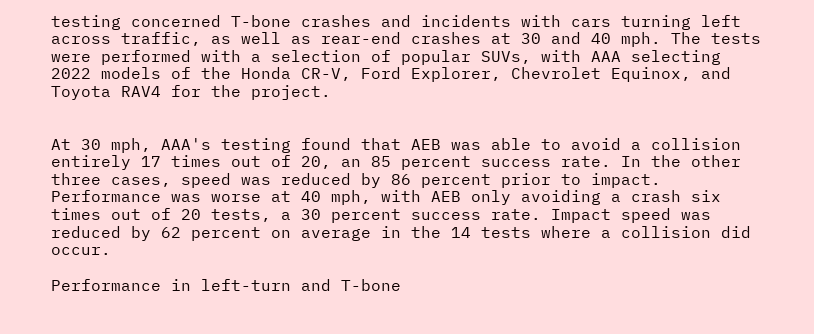testing concerned T-bone crashes and incidents with cars turning left across traffic, as well as rear-end crashes at 30 and 40 mph. The tests were performed with a selection of popular SUVs, with AAA selecting 2022 models of the Honda CR-V, Ford Explorer, Chevrolet Equinox, and Toyota RAV4 for the project.


At 30 mph, AAA's testing found that AEB was able to avoid a collision entirely 17 times out of 20, an 85 percent success rate. In the other three cases, speed was reduced by 86 percent prior to impact. Performance was worse at 40 mph, with AEB only avoiding a crash six times out of 20 tests, a 30 percent success rate. Impact speed was reduced by 62 percent on average in the 14 tests where a collision did occur.

Performance in left-turn and T-bone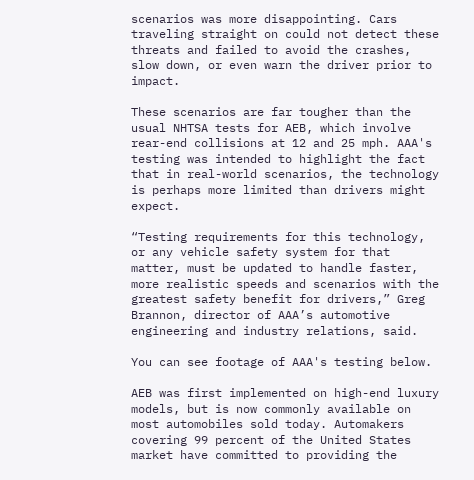scenarios was more disappointing. Cars traveling straight on could not detect these threats and failed to avoid the crashes, slow down, or even warn the driver prior to impact.

These scenarios are far tougher than the usual NHTSA tests for AEB, which involve rear-end collisions at 12 and 25 mph. AAA's testing was intended to highlight the fact that in real-world scenarios, the technology is perhaps more limited than drivers might expect.

“Testing requirements for this technology, or any vehicle safety system for that matter, must be updated to handle faster, more realistic speeds and scenarios with the greatest safety benefit for drivers,” Greg Brannon, director of AAA’s automotive engineering and industry relations, said.

You can see footage of AAA's testing below.

AEB was first implemented on high-end luxury models, but is now commonly available on most automobiles sold today. Automakers covering 99 percent of the United States market have committed to providing the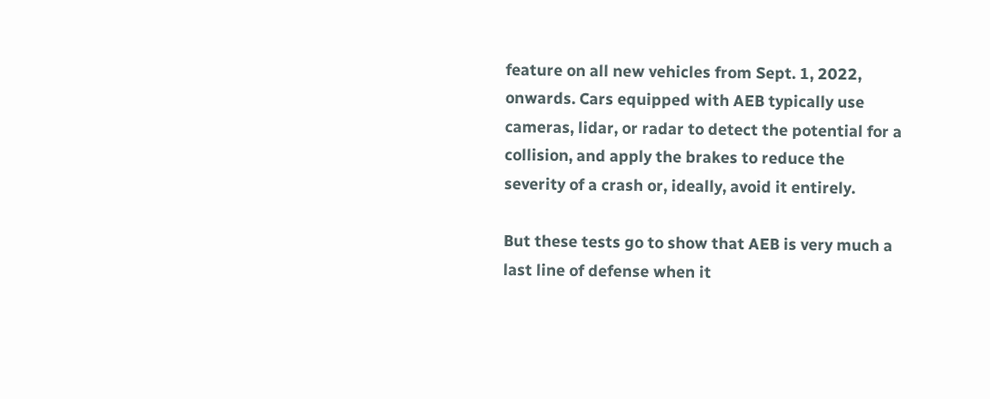feature on all new vehicles from Sept. 1, 2022, onwards. Cars equipped with AEB typically use cameras, lidar, or radar to detect the potential for a collision, and apply the brakes to reduce the severity of a crash or, ideally, avoid it entirely.

But these tests go to show that AEB is very much a last line of defense when it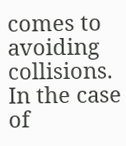comes to avoiding collisions. In the case of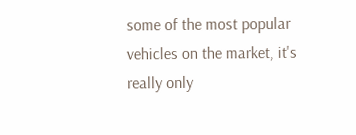some of the most popular vehicles on the market, it's really only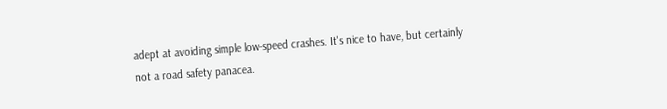adept at avoiding simple low-speed crashes. It's nice to have, but certainly not a road safety panacea.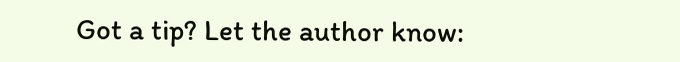Got a tip? Let the author know: